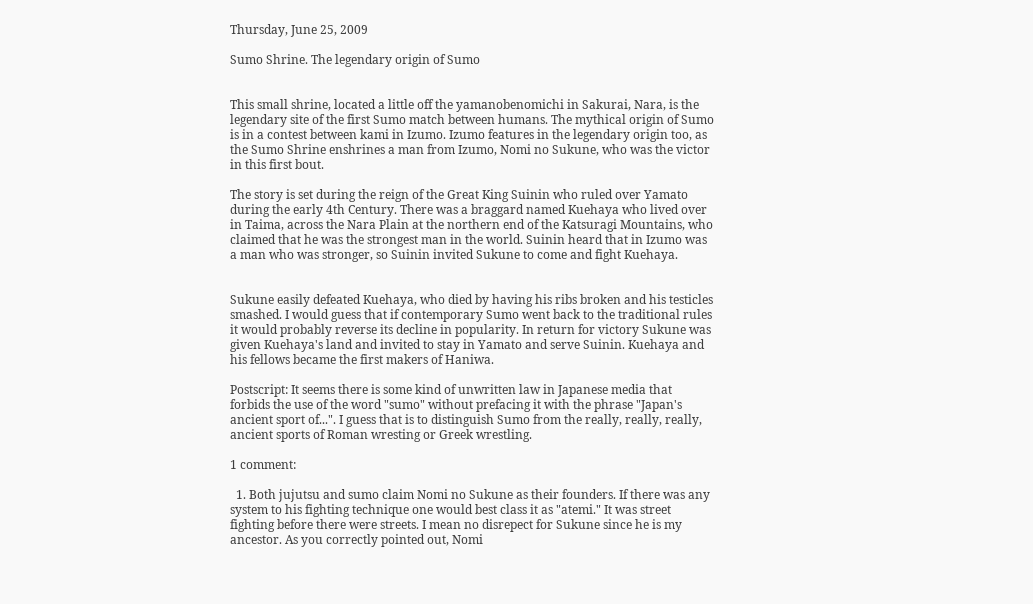Thursday, June 25, 2009

Sumo Shrine. The legendary origin of Sumo


This small shrine, located a little off the yamanobenomichi in Sakurai, Nara, is the legendary site of the first Sumo match between humans. The mythical origin of Sumo is in a contest between kami in Izumo. Izumo features in the legendary origin too, as the Sumo Shrine enshrines a man from Izumo, Nomi no Sukune, who was the victor in this first bout.

The story is set during the reign of the Great King Suinin who ruled over Yamato during the early 4th Century. There was a braggard named Kuehaya who lived over in Taima, across the Nara Plain at the northern end of the Katsuragi Mountains, who claimed that he was the strongest man in the world. Suinin heard that in Izumo was a man who was stronger, so Suinin invited Sukune to come and fight Kuehaya.


Sukune easily defeated Kuehaya, who died by having his ribs broken and his testicles smashed. I would guess that if contemporary Sumo went back to the traditional rules it would probably reverse its decline in popularity. In return for victory Sukune was given Kuehaya's land and invited to stay in Yamato and serve Suinin. Kuehaya and his fellows became the first makers of Haniwa.

Postscript: It seems there is some kind of unwritten law in Japanese media that forbids the use of the word "sumo" without prefacing it with the phrase "Japan's ancient sport of...". I guess that is to distinguish Sumo from the really, really, really, ancient sports of Roman wresting or Greek wrestling.

1 comment:

  1. Both jujutsu and sumo claim Nomi no Sukune as their founders. If there was any system to his fighting technique one would best class it as "atemi." It was street fighting before there were streets. I mean no disrepect for Sukune since he is my ancestor. As you correctly pointed out, Nomi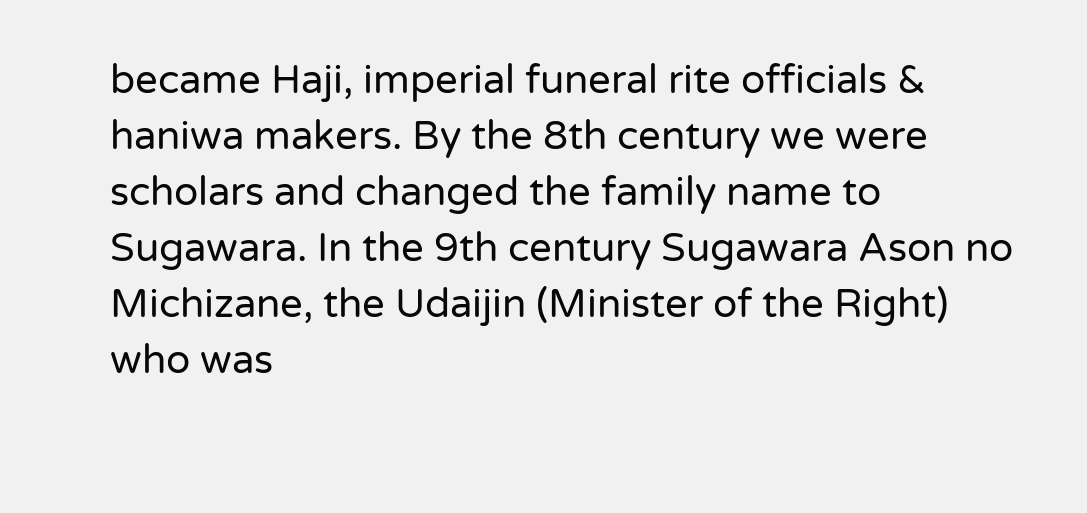became Haji, imperial funeral rite officials & haniwa makers. By the 8th century we were scholars and changed the family name to Sugawara. In the 9th century Sugawara Ason no Michizane, the Udaijin (Minister of the Right) who was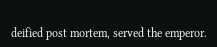deified post mortem, served the emperor.